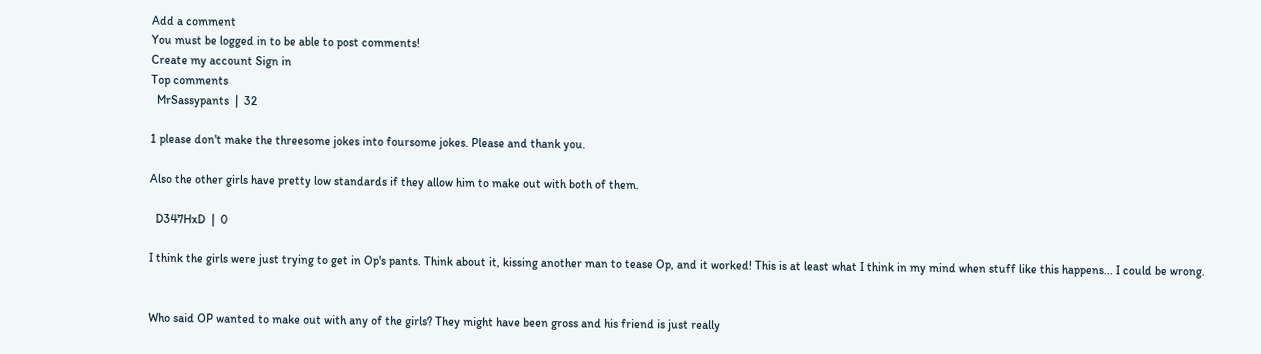Add a comment
You must be logged in to be able to post comments!
Create my account Sign in
Top comments
  MrSassypants  |  32

1 please don't make the threesome jokes into foursome jokes. Please and thank you.

Also the other girls have pretty low standards if they allow him to make out with both of them.

  D347HxD  |  0

I think the girls were just trying to get in Op's pants. Think about it, kissing another man to tease Op, and it worked! This is at least what I think in my mind when stuff like this happens... I could be wrong.


Who said OP wanted to make out with any of the girls? They might have been gross and his friend is just really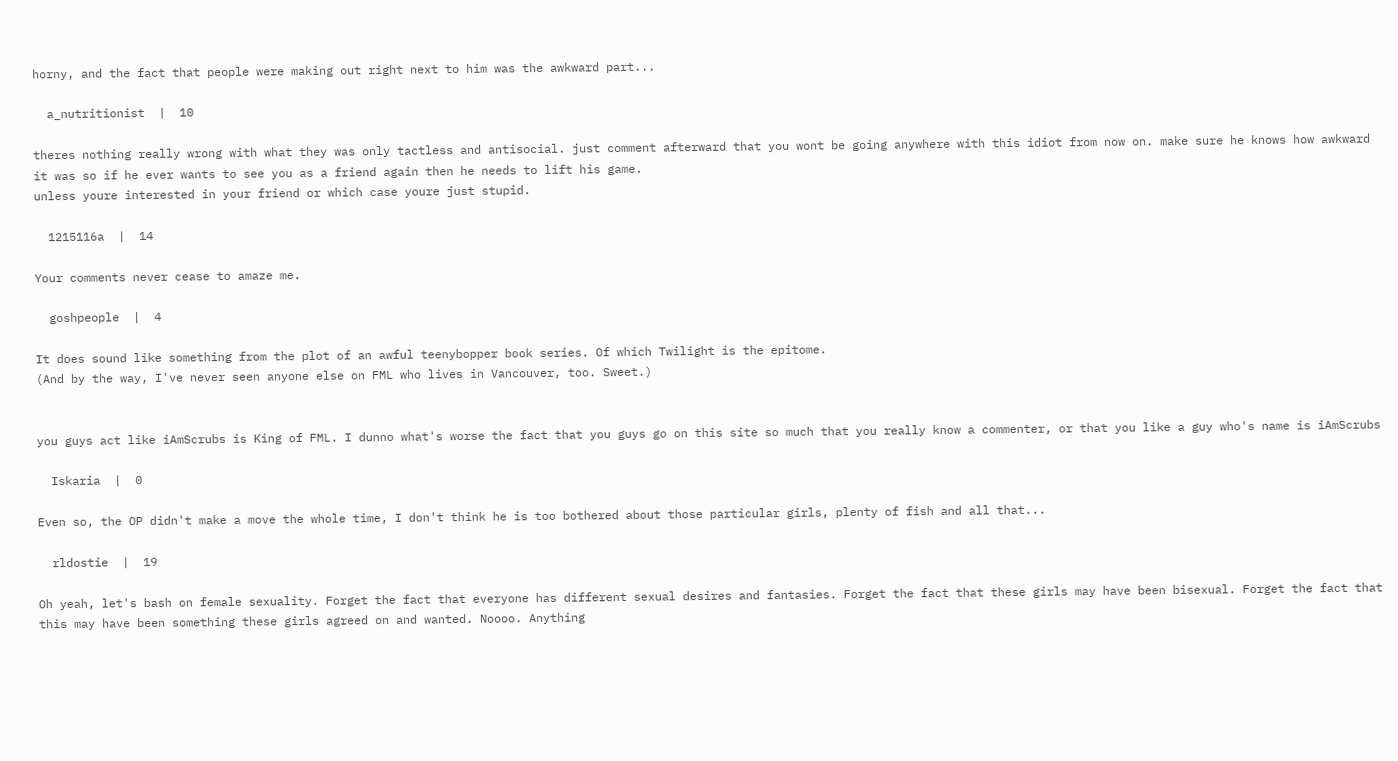horny, and the fact that people were making out right next to him was the awkward part...

  a_nutritionist  |  10

theres nothing really wrong with what they was only tactless and antisocial. just comment afterward that you wont be going anywhere with this idiot from now on. make sure he knows how awkward it was so if he ever wants to see you as a friend again then he needs to lift his game.
unless youre interested in your friend or which case youre just stupid.

  1215116a  |  14

Your comments never cease to amaze me.

  goshpeople  |  4

It does sound like something from the plot of an awful teenybopper book series. Of which Twilight is the epitome.
(And by the way, I've never seen anyone else on FML who lives in Vancouver, too. Sweet.)


you guys act like iAmScrubs is King of FML. I dunno what's worse the fact that you guys go on this site so much that you really know a commenter, or that you like a guy who's name is iAmScrubs

  Iskaria  |  0

Even so, the OP didn't make a move the whole time, I don't think he is too bothered about those particular girls, plenty of fish and all that...

  rldostie  |  19

Oh yeah, let's bash on female sexuality. Forget the fact that everyone has different sexual desires and fantasies. Forget the fact that these girls may have been bisexual. Forget the fact that this may have been something these girls agreed on and wanted. Noooo. Anything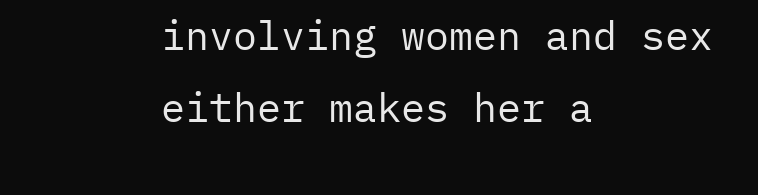involving women and sex either makes her a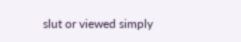slut or viewed simply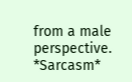from a male perspective. *Sarcasm*